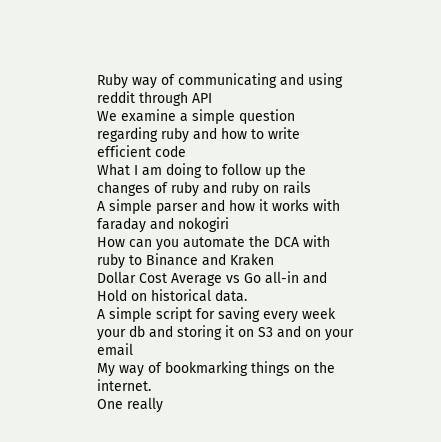Ruby way of communicating and using reddit through API
We examine a simple question regarding ruby and how to write efficient code
What I am doing to follow up the changes of ruby and ruby on rails
A simple parser and how it works with faraday and nokogiri
How can you automate the DCA with ruby to Binance and Kraken
Dollar Cost Average vs Go all-in and Hold on historical data.
A simple script for saving every week your db and storing it on S3 and on your email
My way of bookmarking things on the internet.
One really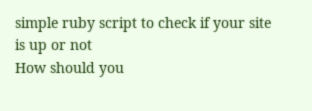simple ruby script to check if your site is up or not
How should you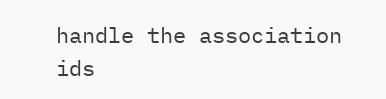handle the association ids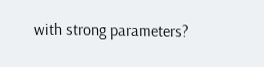with strong parameters?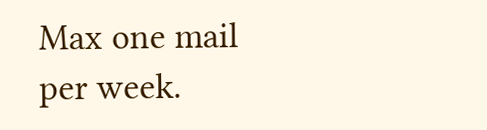Max one mail per week.